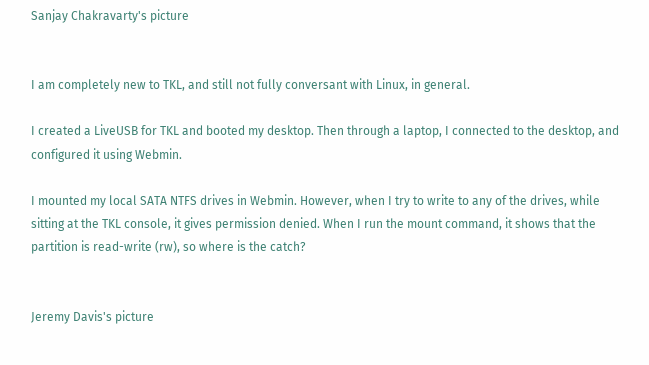Sanjay Chakravarty's picture


I am completely new to TKL, and still not fully conversant with Linux, in general.

I created a LiveUSB for TKL and booted my desktop. Then through a laptop, I connected to the desktop, and configured it using Webmin.

I mounted my local SATA NTFS drives in Webmin. However, when I try to write to any of the drives, while sitting at the TKL console, it gives permission denied. When I run the mount command, it shows that the partition is read-write (rw), so where is the catch?


Jeremy Davis's picture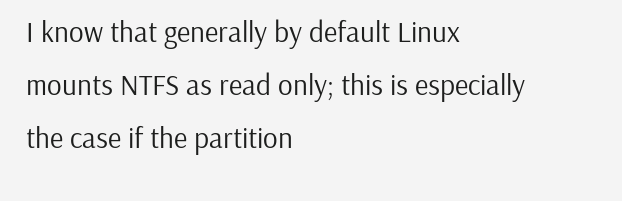I know that generally by default Linux mounts NTFS as read only; this is especially the case if the partition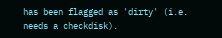has been flagged as 'dirty' (i.e. needs a checkdisk).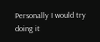Personally I would try doing it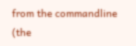from the commandline (the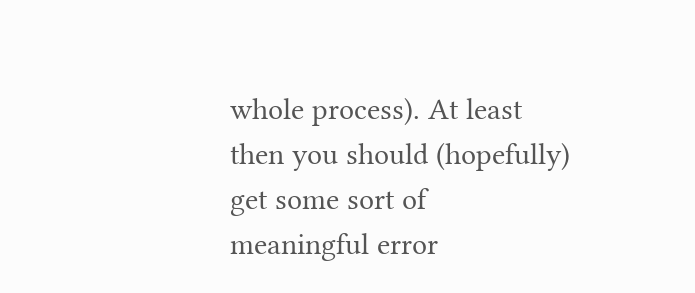whole process). At least then you should (hopefully) get some sort of meaningful error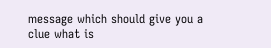message which should give you a clue what is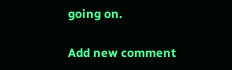going on.

Add new comment